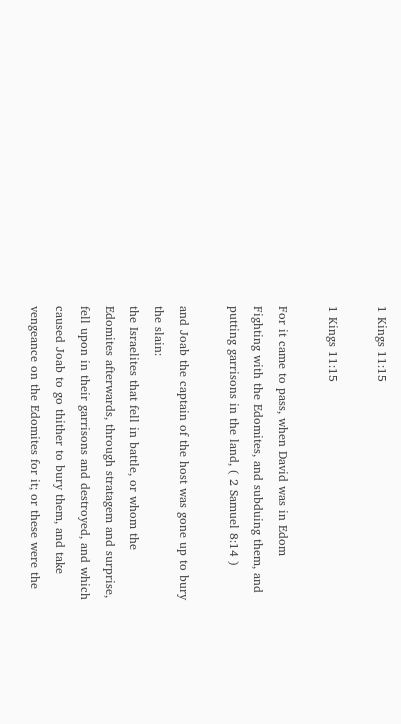1 Kings 11:15

1 Kings 11:15

For it came to pass, when David was in Edom
Fighting with the Edomites, and subduing them, and putting garrisons in the land, ( 2 Samuel 8:14 )

and Joab the captain of the host was gone up to bury the slain:
the Israelites that fell in battle, or whom the Edomites afterwards, through stratagem and surprise, fell upon in their garrisons and destroyed, and which caused Joab to go thither to bury them, and take vengeance on the Edomites for it; or these were the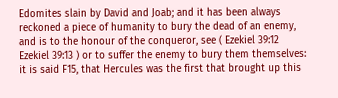Edomites slain by David and Joab; and it has been always reckoned a piece of humanity to bury the dead of an enemy, and is to the honour of the conqueror, see ( Ezekiel 39:12 Ezekiel 39:13 ) or to suffer the enemy to bury them themselves: it is said F15, that Hercules was the first that brought up this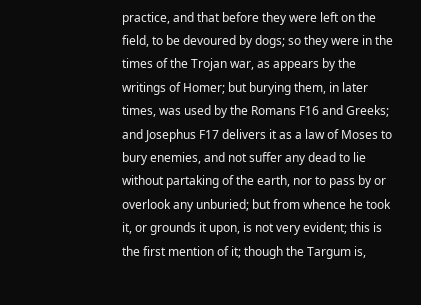practice, and that before they were left on the field, to be devoured by dogs; so they were in the times of the Trojan war, as appears by the writings of Homer; but burying them, in later times, was used by the Romans F16 and Greeks; and Josephus F17 delivers it as a law of Moses to bury enemies, and not suffer any dead to lie without partaking of the earth, nor to pass by or overlook any unburied; but from whence he took it, or grounds it upon, is not very evident; this is the first mention of it; though the Targum is,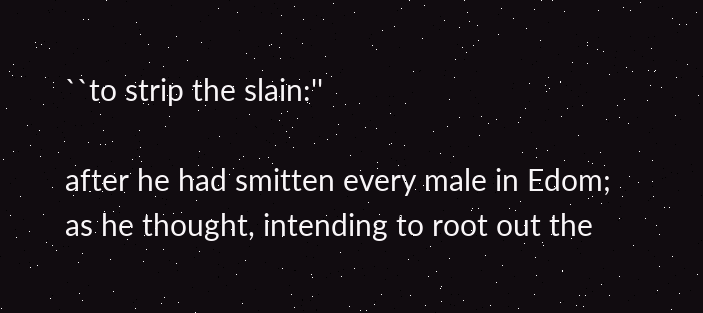``to strip the slain:''

after he had smitten every male in Edom;
as he thought, intending to root out the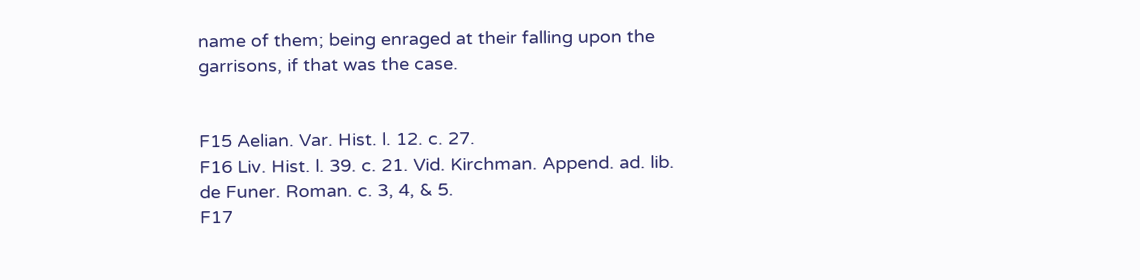name of them; being enraged at their falling upon the garrisons, if that was the case.


F15 Aelian. Var. Hist. l. 12. c. 27.
F16 Liv. Hist. l. 39. c. 21. Vid. Kirchman. Append. ad. lib. de Funer. Roman. c. 3, 4, & 5.
F17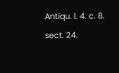Antiqu. l. 4. c. 8. sect. 24.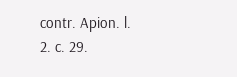contr. Apion. l. 2. c. 29.